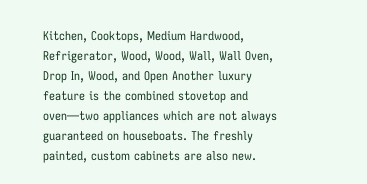Kitchen, Cooktops, Medium Hardwood, Refrigerator, Wood, Wood, Wall, Wall Oven, Drop In, Wood, and Open Another luxury feature is the combined stovetop and oven—two appliances which are not always guaranteed on houseboats. The freshly painted, custom cabinets are also new.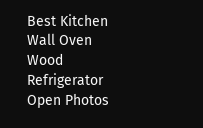Best Kitchen Wall Oven Wood Refrigerator Open Photos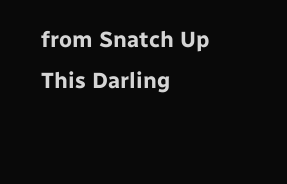from Snatch Up This Darling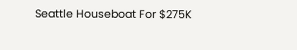Seattle Houseboat For $275K